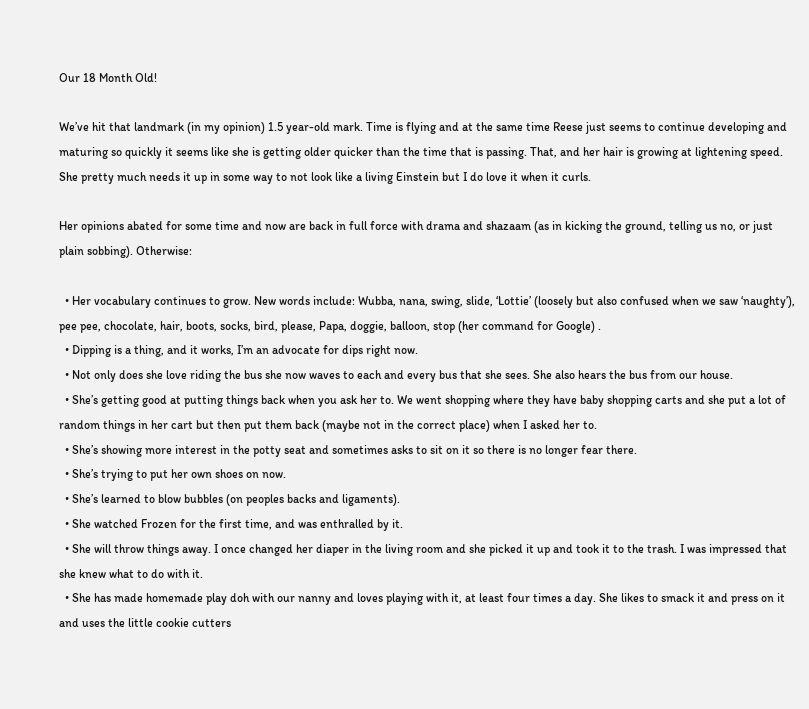Our 18 Month Old!

We’ve hit that landmark (in my opinion) 1.5 year-old mark. Time is flying and at the same time Reese just seems to continue developing and maturing so quickly it seems like she is getting older quicker than the time that is passing. That, and her hair is growing at lightening speed. She pretty much needs it up in some way to not look like a living Einstein but I do love it when it curls.

Her opinions abated for some time and now are back in full force with drama and shazaam (as in kicking the ground, telling us no, or just plain sobbing). Otherwise:

  • Her vocabulary continues to grow. New words include: Wubba, nana, swing, slide, ‘Lottie’ (loosely but also confused when we saw ‘naughty’), pee pee, chocolate, hair, boots, socks, bird, please, Papa, doggie, balloon, stop (her command for Google) .
  • Dipping is a thing, and it works, I’m an advocate for dips right now.
  • Not only does she love riding the bus she now waves to each and every bus that she sees. She also hears the bus from our house.
  • She’s getting good at putting things back when you ask her to. We went shopping where they have baby shopping carts and she put a lot of random things in her cart but then put them back (maybe not in the correct place) when I asked her to.
  • She’s showing more interest in the potty seat and sometimes asks to sit on it so there is no longer fear there.
  • She’s trying to put her own shoes on now.
  • She’s learned to blow bubbles (on peoples backs and ligaments).
  • She watched Frozen for the first time, and was enthralled by it.
  • She will throw things away. I once changed her diaper in the living room and she picked it up and took it to the trash. I was impressed that she knew what to do with it.
  • She has made homemade play doh with our nanny and loves playing with it, at least four times a day. She likes to smack it and press on it and uses the little cookie cutters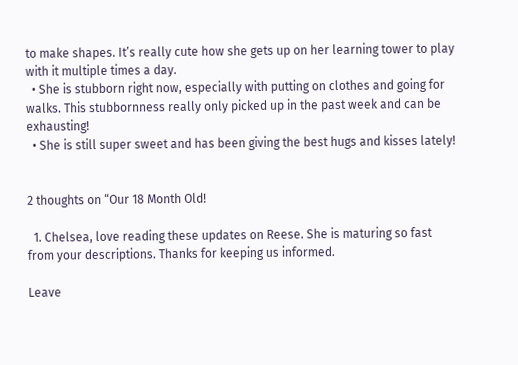to make shapes. It’s really cute how she gets up on her learning tower to play with it multiple times a day.
  • She is stubborn right now, especially with putting on clothes and going for walks. This stubbornness really only picked up in the past week and can be exhausting!
  • She is still super sweet and has been giving the best hugs and kisses lately!


2 thoughts on “Our 18 Month Old!

  1. Chelsea, love reading these updates on Reese. She is maturing so fast from your descriptions. Thanks for keeping us informed.

Leave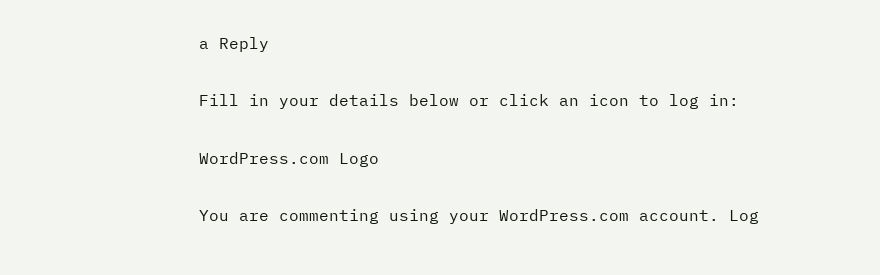a Reply

Fill in your details below or click an icon to log in:

WordPress.com Logo

You are commenting using your WordPress.com account. Log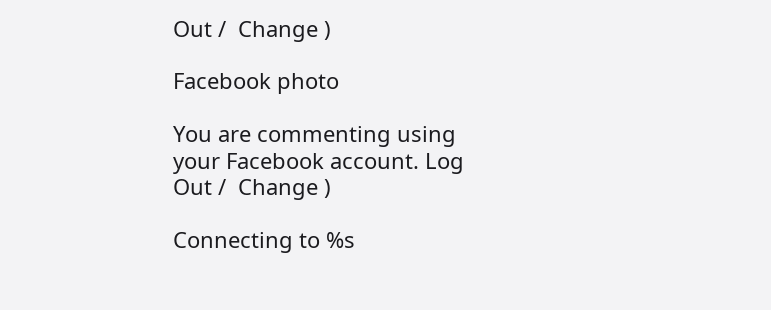Out /  Change )

Facebook photo

You are commenting using your Facebook account. Log Out /  Change )

Connecting to %s